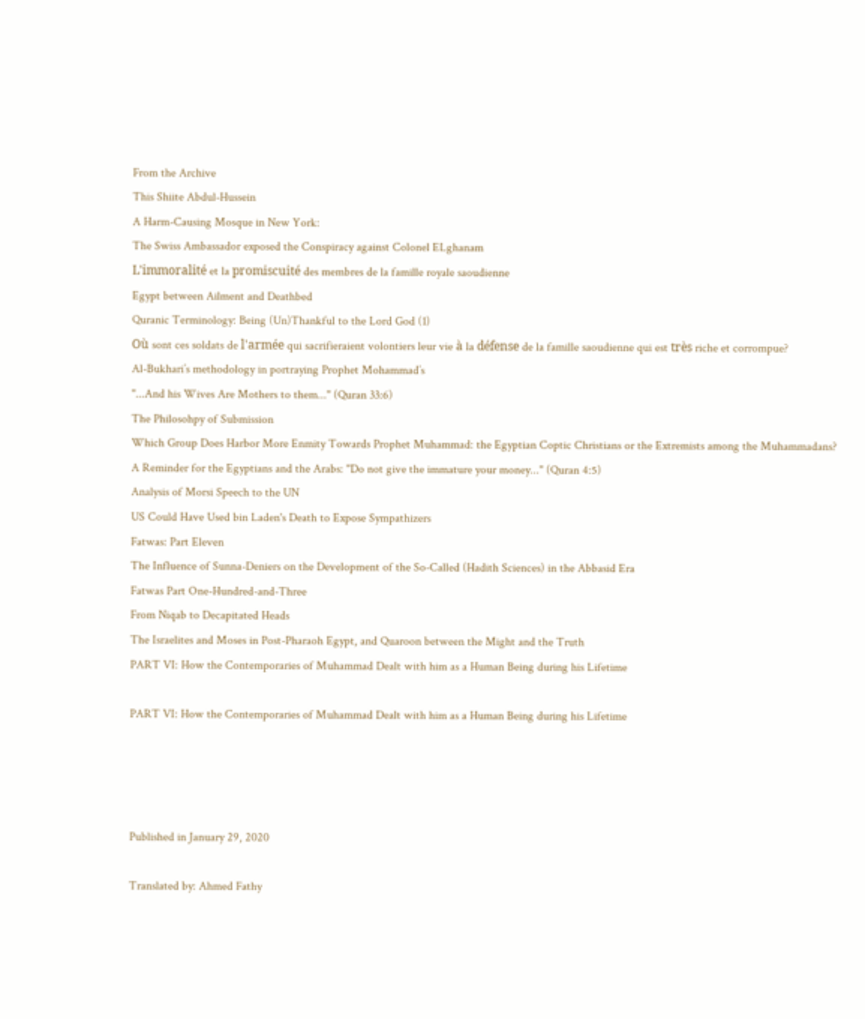From the Archive
This Shiite Abdul-Hussein
A Harm-Causing Mosque in New York:
The Swiss Ambassador exposed the Conspiracy against Colonel ELghanam
L'immoralité et la promiscuité des membres de la famille royale saoudienne
Egypt between Ailment and Deathbed
Quranic Terminology: Being (Un)Thankful to the Lord God (1)
Où sont ces soldats de l'armée qui sacrifieraient volontiers leur vie à la défense de la famille saoudienne qui est très riche et corrompue?
Al-Bukhari’s methodology in portraying Prophet Mohammad’s
"...And his Wives Are Mothers to them..." (Quran 33:6)
The Philosohpy of Submission
Which Group Does Harbor More Enmity Towards Prophet Muhammad: the Egyptian Coptic Christians or the Extremists among the Muhammadans?
A Reminder for the Egyptians and the Arabs: "Do not give the immature your money..." (Quran 4:5)
Analysis of Morsi Speech to the UN
US Could Have Used bin Laden's Death to Expose Sympathizers
Fatwas: Part Eleven
The Influence of Sunna-Deniers on the Development of the So-Called (Hadith Sciences) in the Abbasid Era
Fatwas Part One-Hundred-and-Three
From Niqab to Decapitated Heads
The Israelites and Moses in Post-Pharaoh Egypt, and Quaroon between the Might and the Truth
PART VI: How the Contemporaries of Muhammad Dealt with him as a Human Being during his Lifetime

PART VI: How the Contemporaries of Muhammad Dealt with him as a Human Being during his Lifetime




Published in January 29, 2020

Translated by: Ahmed Fathy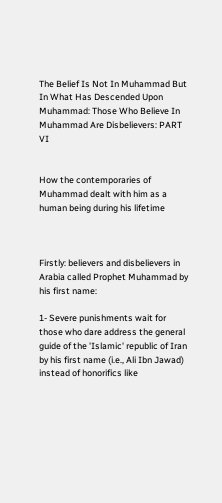The Belief Is Not In Muhammad But In What Has Descended Upon Muhammad: Those Who Believe In Muhammad Are Disbelievers: PART VI


How the contemporaries of Muhammad dealt with him as a human being during his lifetime



Firstly: believers and disbelievers in Arabia called Prophet Muhammad by his first name:

1- Severe punishments wait for those who dare address the general guide of the 'Islamic' republic of Iran by his first name (i.e., Ali Ibn Jawad) instead of honorifics like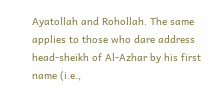Ayatollah and Rohollah. The same applies to those who dare address head-sheikh of Al-Azhar by his first name (i.e.,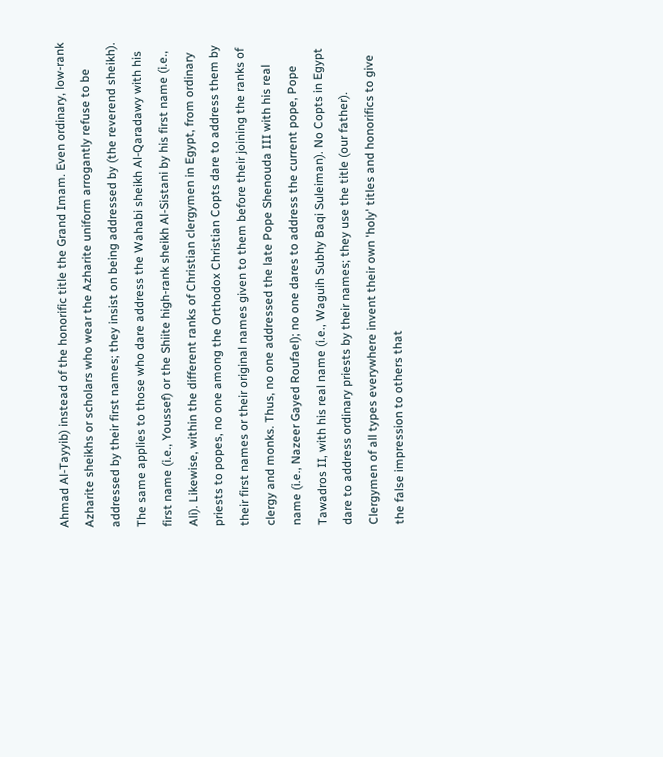Ahmad Al-Tayyib) instead of the honorific title the Grand Imam. Even ordinary, low-rank Azharite sheikhs or scholars who wear the Azharite uniform arrogantly refuse to be addressed by their first names; they insist on being addressed by (the reverend sheikh). The same applies to those who dare address the Wahabi sheikh Al-Qaradawy with his first name (i.e., Youssef) or the Shiite high-rank sheikh Al-Sistani by his first name (i.e., Ali). Likewise, within the different ranks of Christian clergymen in Egypt, from ordinary priests to popes, no one among the Orthodox Christian Copts dare to address them by their first names or their original names given to them before their joining the ranks of clergy and monks. Thus, no one addressed the late Pope Shenouda III with his real name (i.e., Nazeer Gayed Roufael); no one dares to address the current pope, Pope Tawadros II, with his real name (i.e., Waguih Subhy Baqi Suleiman). No Copts in Egypt dare to address ordinary priests by their names; they use the title (our father). Clergymen of all types everywhere invent their own 'holy' titles and honorifics to give the false impression to others that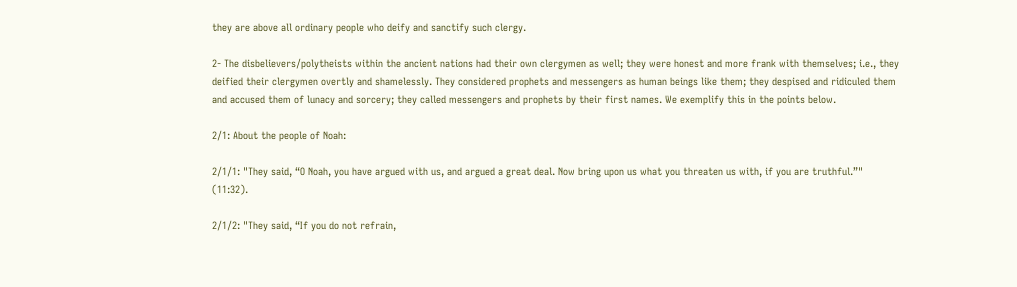they are above all ordinary people who deify and sanctify such clergy.

2- The disbelievers/polytheists within the ancient nations had their own clergymen as well; they were honest and more frank with themselves; i.e., they deified their clergymen overtly and shamelessly. They considered prophets and messengers as human beings like them; they despised and ridiculed them and accused them of lunacy and sorcery; they called messengers and prophets by their first names. We exemplify this in the points below.

2/1: About the people of Noah:

2/1/1: "They said, “O Noah, you have argued with us, and argued a great deal. Now bring upon us what you threaten us with, if you are truthful.”" (11:32).

2/1/2: "They said, “If you do not refrain,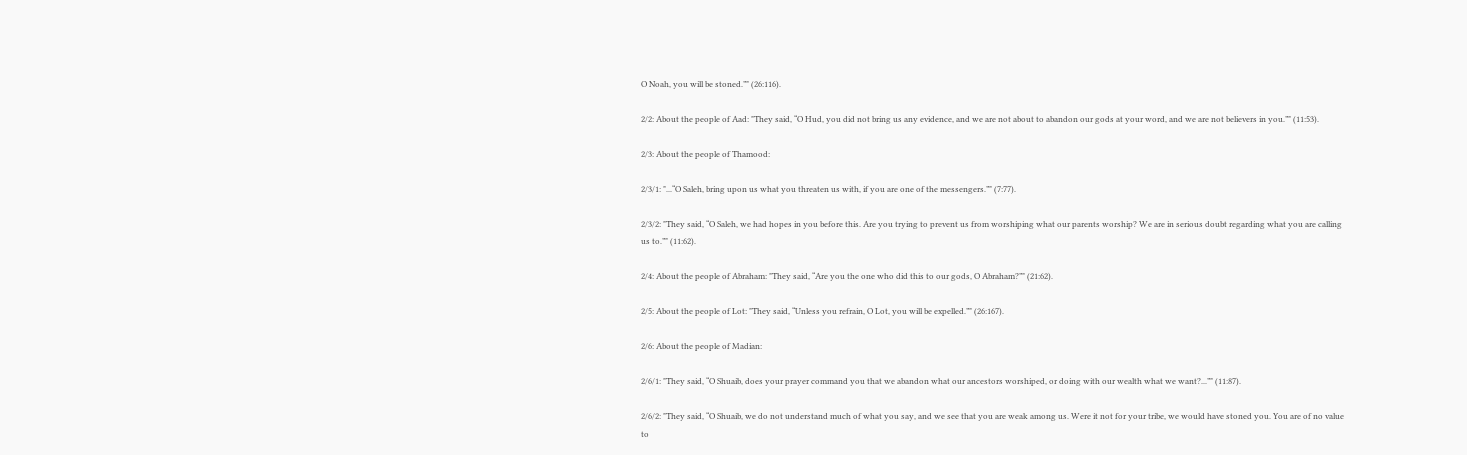O Noah, you will be stoned.”" (26:116).

2/2: About the people of Aad: "They said, “O Hud, you did not bring us any evidence, and we are not about to abandon our gods at your word, and we are not believers in you.”" (11:53).

2/3: About the people of Thamood:

2/3/1: "...“O Saleh, bring upon us what you threaten us with, if you are one of the messengers.”" (7:77).

2/3/2: "They said, “O Saleh, we had hopes in you before this. Are you trying to prevent us from worshiping what our parents worship? We are in serious doubt regarding what you are calling us to.”" (11:62).

2/4: About the people of Abraham: "They said, “Are you the one who did this to our gods, O Abraham?”" (21:62).

2/5: About the people of Lot: "They said, “Unless you refrain, O Lot, you will be expelled.”" (26:167).

2/6: About the people of Madian:

2/6/1: "They said, “O Shuaib, does your prayer command you that we abandon what our ancestors worshiped, or doing with our wealth what we want?...”" (11:87).

2/6/2: "They said, “O Shuaib, we do not understand much of what you say, and we see that you are weak among us. Were it not for your tribe, we would have stoned you. You are of no value to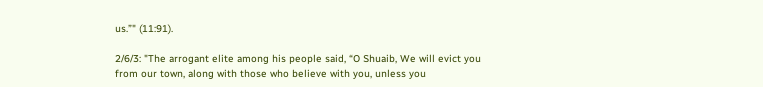us.”" (11:91).

2/6/3: "The arrogant elite among his people said, “O Shuaib, We will evict you from our town, along with those who believe with you, unless you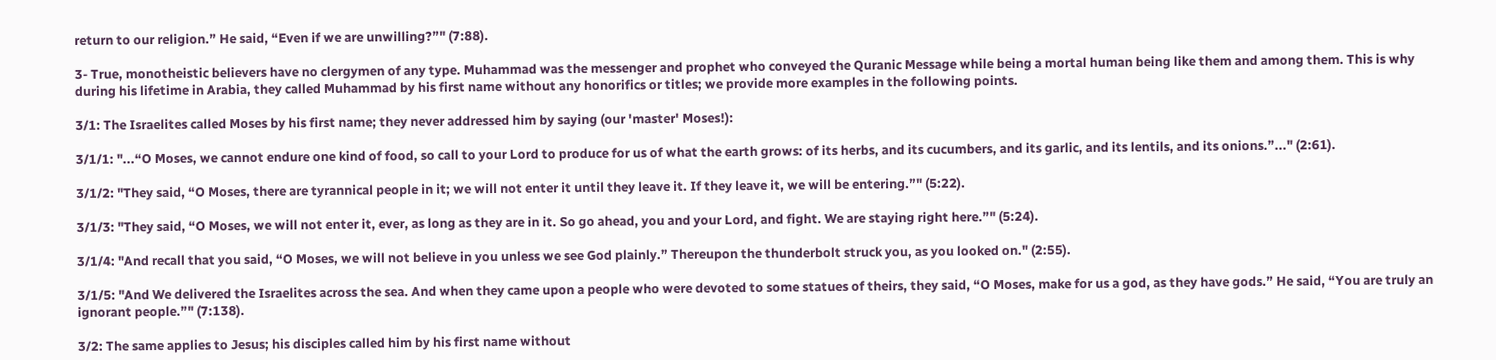return to our religion.” He said, “Even if we are unwilling?”" (7:88).

3- True, monotheistic believers have no clergymen of any type. Muhammad was the messenger and prophet who conveyed the Quranic Message while being a mortal human being like them and among them. This is why during his lifetime in Arabia, they called Muhammad by his first name without any honorifics or titles; we provide more examples in the following points.

3/1: The Israelites called Moses by his first name; they never addressed him by saying (our 'master' Moses!):

3/1/1: "...“O Moses, we cannot endure one kind of food, so call to your Lord to produce for us of what the earth grows: of its herbs, and its cucumbers, and its garlic, and its lentils, and its onions.”..." (2:61).

3/1/2: "They said, “O Moses, there are tyrannical people in it; we will not enter it until they leave it. If they leave it, we will be entering.”" (5:22).

3/1/3: "They said, “O Moses, we will not enter it, ever, as long as they are in it. So go ahead, you and your Lord, and fight. We are staying right here.”" (5:24).

3/1/4: "And recall that you said, “O Moses, we will not believe in you unless we see God plainly.” Thereupon the thunderbolt struck you, as you looked on." (2:55).

3/1/5: "And We delivered the Israelites across the sea. And when they came upon a people who were devoted to some statues of theirs, they said, “O Moses, make for us a god, as they have gods.” He said, “You are truly an ignorant people.”" (7:138).

3/2: The same applies to Jesus; his disciples called him by his first name without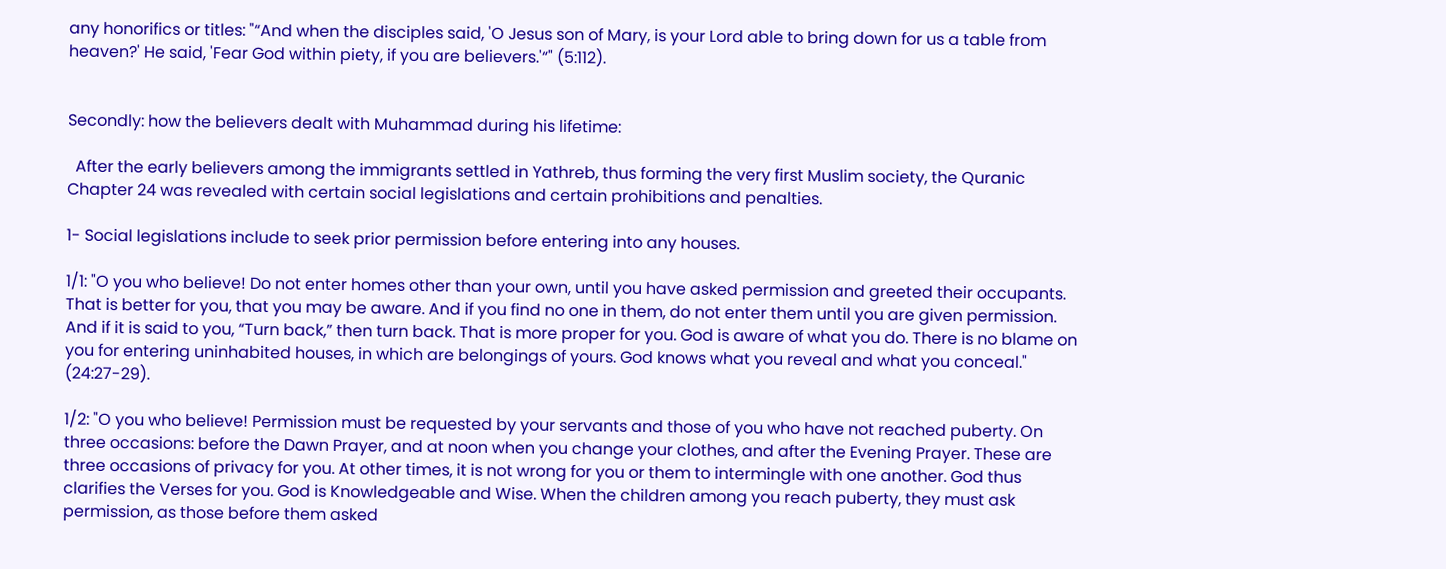any honorifics or titles: "“And when the disciples said, 'O Jesus son of Mary, is your Lord able to bring down for us a table from heaven?' He said, 'Fear God within piety, if you are believers.'“" (5:112).


Secondly: how the believers dealt with Muhammad during his lifetime:

  After the early believers among the immigrants settled in Yathreb, thus forming the very first Muslim society, the Quranic Chapter 24 was revealed with certain social legislations and certain prohibitions and penalties.

1- Social legislations include to seek prior permission before entering into any houses.

1/1: "O you who believe! Do not enter homes other than your own, until you have asked permission and greeted their occupants. That is better for you, that you may be aware. And if you find no one in them, do not enter them until you are given permission. And if it is said to you, “Turn back,” then turn back. That is more proper for you. God is aware of what you do. There is no blame on you for entering uninhabited houses, in which are belongings of yours. God knows what you reveal and what you conceal." (24:27-29).

1/2: "O you who believe! Permission must be requested by your servants and those of you who have not reached puberty. On three occasions: before the Dawn Prayer, and at noon when you change your clothes, and after the Evening Prayer. These are three occasions of privacy for you. At other times, it is not wrong for you or them to intermingle with one another. God thus clarifies the Verses for you. God is Knowledgeable and Wise. When the children among you reach puberty, they must ask permission, as those before them asked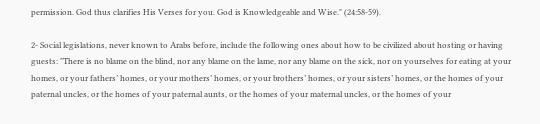permission. God thus clarifies His Verses for you. God is Knowledgeable and Wise." (24:58-59).

2- Social legislations, never known to Arabs before, include the following ones about how to be civilized about hosting or having guests: "There is no blame on the blind, nor any blame on the lame, nor any blame on the sick, nor on yourselves for eating at your homes, or your fathers’ homes, or your mothers’ homes, or your brothers’ homes, or your sisters’ homes, or the homes of your paternal uncles, or the homes of your paternal aunts, or the homes of your maternal uncles, or the homes of your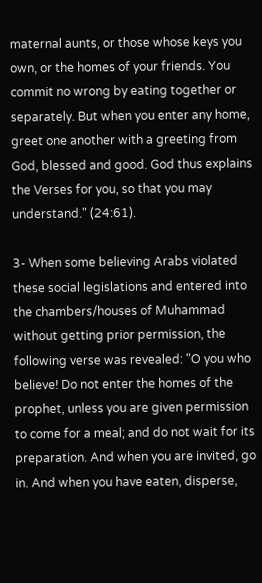maternal aunts, or those whose keys you own, or the homes of your friends. You commit no wrong by eating together or separately. But when you enter any home, greet one another with a greeting from God, blessed and good. God thus explains the Verses for you, so that you may understand." (24:61).

3- When some believing Arabs violated these social legislations and entered into the chambers/houses of Muhammad without getting prior permission, the following verse was revealed: "O you who believe! Do not enter the homes of the prophet, unless you are given permission to come for a meal; and do not wait for its preparation. And when you are invited, go in. And when you have eaten, disperse,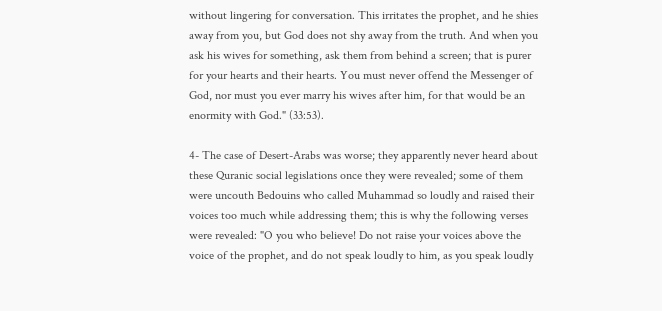without lingering for conversation. This irritates the prophet, and he shies away from you, but God does not shy away from the truth. And when you ask his wives for something, ask them from behind a screen; that is purer for your hearts and their hearts. You must never offend the Messenger of God, nor must you ever marry his wives after him, for that would be an enormity with God." (33:53).

4- The case of Desert-Arabs was worse; they apparently never heard about these Quranic social legislations once they were revealed; some of them were uncouth Bedouins who called Muhammad so loudly and raised their voices too much while addressing them; this is why the following verses were revealed: "O you who believe! Do not raise your voices above the voice of the prophet, and do not speak loudly to him, as you speak loudly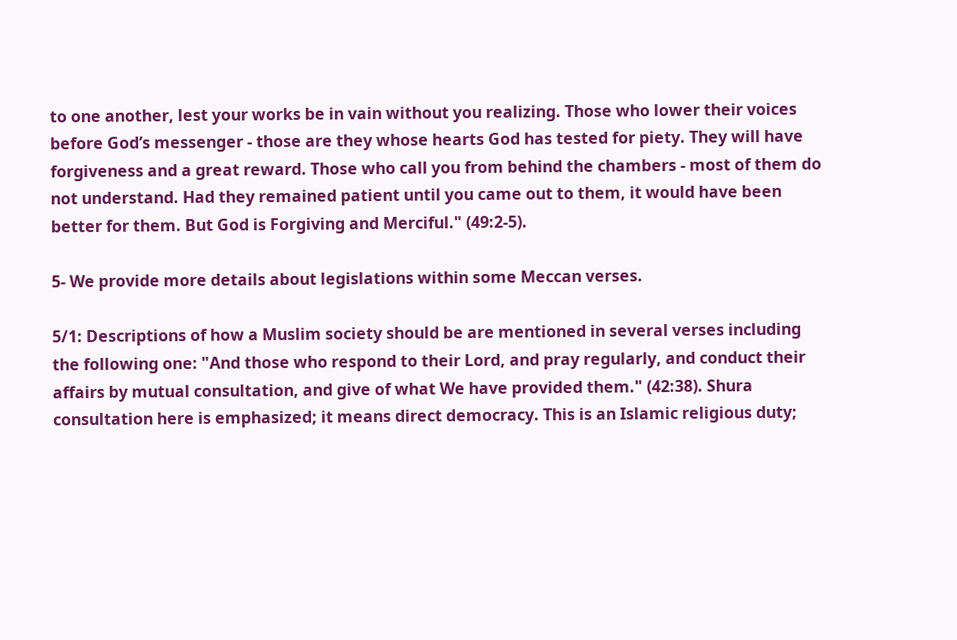to one another, lest your works be in vain without you realizing. Those who lower their voices before God’s messenger - those are they whose hearts God has tested for piety. They will have forgiveness and a great reward. Those who call you from behind the chambers - most of them do not understand. Had they remained patient until you came out to them, it would have been better for them. But God is Forgiving and Merciful." (49:2-5).

5- We provide more details about legislations within some Meccan verses.

5/1: Descriptions of how a Muslim society should be are mentioned in several verses including the following one: "And those who respond to their Lord, and pray regularly, and conduct their affairs by mutual consultation, and give of what We have provided them." (42:38). Shura consultation here is emphasized; it means direct democracy. This is an Islamic religious duty;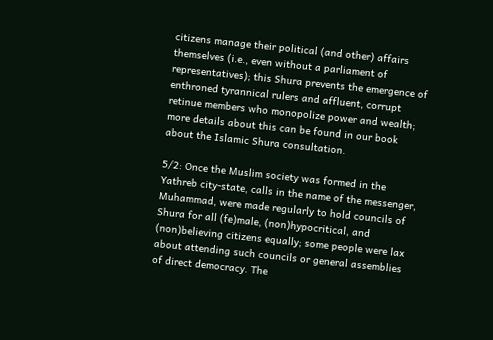citizens manage their political (and other) affairs themselves (i.e., even without a parliament of representatives); this Shura prevents the emergence of enthroned tyrannical rulers and affluent, corrupt retinue members who monopolize power and wealth; more details about this can be found in our book about the Islamic Shura consultation.

5/2: Once the Muslim society was formed in the Yathreb city-state, calls in the name of the messenger, Muhammad, were made regularly to hold councils of Shura for all (fe)male, (non)hypocritical, and (non)believing citizens equally; some people were lax about attending such councils or general assemblies of direct democracy. The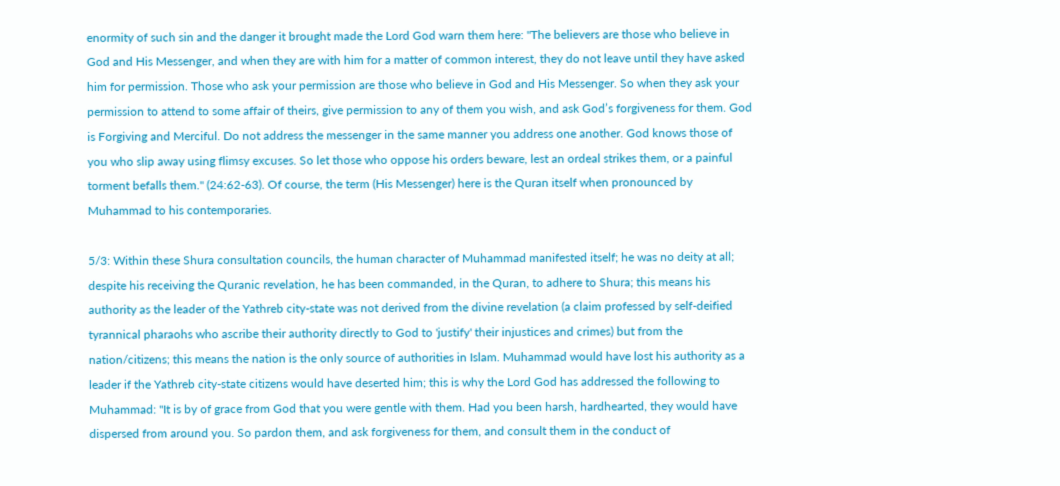enormity of such sin and the danger it brought made the Lord God warn them here: "The believers are those who believe in God and His Messenger, and when they are with him for a matter of common interest, they do not leave until they have asked him for permission. Those who ask your permission are those who believe in God and His Messenger. So when they ask your permission to attend to some affair of theirs, give permission to any of them you wish, and ask God’s forgiveness for them. God is Forgiving and Merciful. Do not address the messenger in the same manner you address one another. God knows those of you who slip away using flimsy excuses. So let those who oppose his orders beware, lest an ordeal strikes them, or a painful torment befalls them." (24:62-63). Of course, the term (His Messenger) here is the Quran itself when pronounced by Muhammad to his contemporaries.

5/3: Within these Shura consultation councils, the human character of Muhammad manifested itself; he was no deity at all; despite his receiving the Quranic revelation, he has been commanded, in the Quran, to adhere to Shura; this means his authority as the leader of the Yathreb city-state was not derived from the divine revelation (a claim professed by self-deified tyrannical pharaohs who ascribe their authority directly to God to 'justify' their injustices and crimes) but from the nation/citizens; this means the nation is the only source of authorities in Islam. Muhammad would have lost his authority as a leader if the Yathreb city-state citizens would have deserted him; this is why the Lord God has addressed the following to Muhammad: "It is by of grace from God that you were gentle with them. Had you been harsh, hardhearted, they would have dispersed from around you. So pardon them, and ask forgiveness for them, and consult them in the conduct of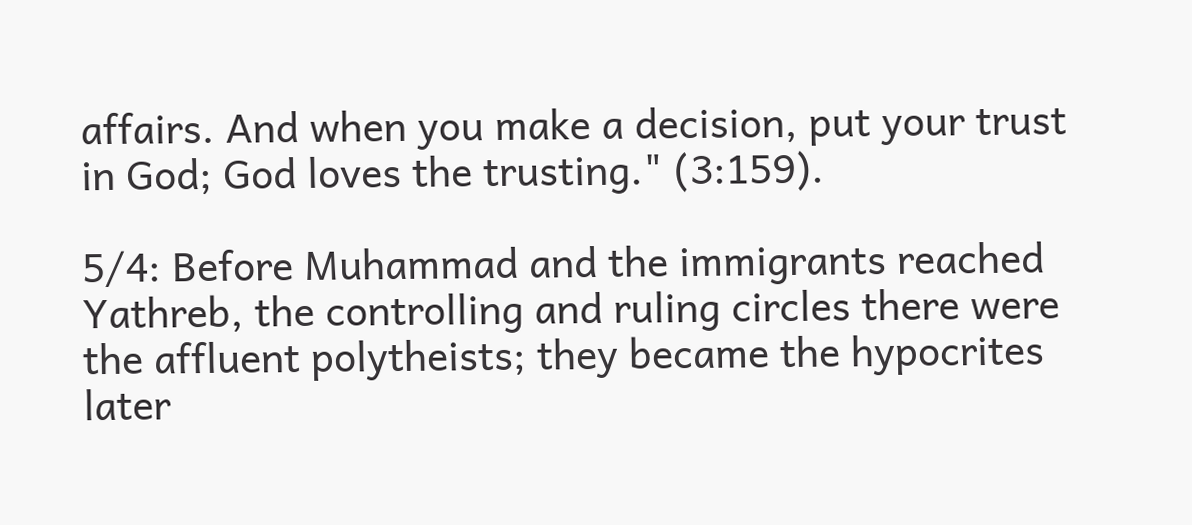affairs. And when you make a decision, put your trust in God; God loves the trusting." (3:159).

5/4: Before Muhammad and the immigrants reached Yathreb, the controlling and ruling circles there were the affluent polytheists; they became the hypocrites later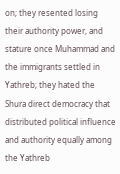on; they resented losing their authority power, and stature once Muhammad and the immigrants settled in Yathreb; they hated the Shura direct democracy that distributed political influence and authority equally among the Yathreb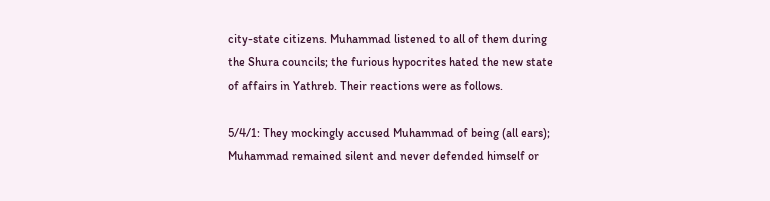city-state citizens. Muhammad listened to all of them during the Shura councils; the furious hypocrites hated the new state of affairs in Yathreb. Their reactions were as follows.

5/4/1: They mockingly accused Muhammad of being (all ears); Muhammad remained silent and never defended himself or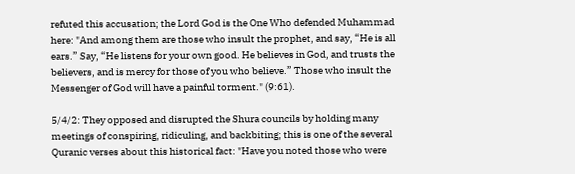refuted this accusation; the Lord God is the One Who defended Muhammad here: "And among them are those who insult the prophet, and say, “He is all ears.” Say, “He listens for your own good. He believes in God, and trusts the believers, and is mercy for those of you who believe.” Those who insult the Messenger of God will have a painful torment." (9:61).

5/4/2: They opposed and disrupted the Shura councils by holding many meetings of conspiring, ridiculing, and backbiting; this is one of the several Quranic verses about this historical fact: "Have you noted those who were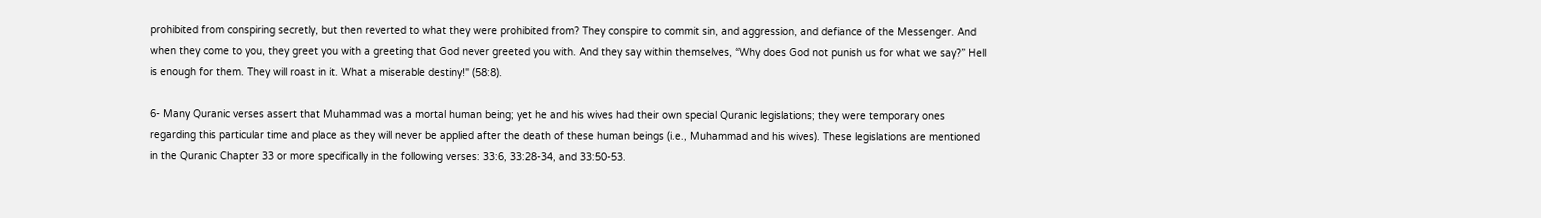prohibited from conspiring secretly, but then reverted to what they were prohibited from? They conspire to commit sin, and aggression, and defiance of the Messenger. And when they come to you, they greet you with a greeting that God never greeted you with. And they say within themselves, “Why does God not punish us for what we say?” Hell is enough for them. They will roast in it. What a miserable destiny!" (58:8).

6- Many Quranic verses assert that Muhammad was a mortal human being; yet he and his wives had their own special Quranic legislations; they were temporary ones regarding this particular time and place as they will never be applied after the death of these human beings (i.e., Muhammad and his wives). These legislations are mentioned in the Quranic Chapter 33 or more specifically in the following verses: 33:6, 33:28-34, and 33:50-53.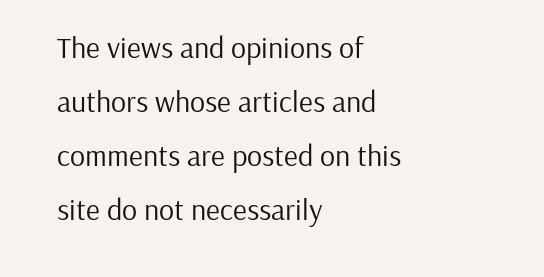The views and opinions of authors whose articles and comments are posted on this site do not necessarily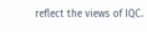reflect the views of IQC.